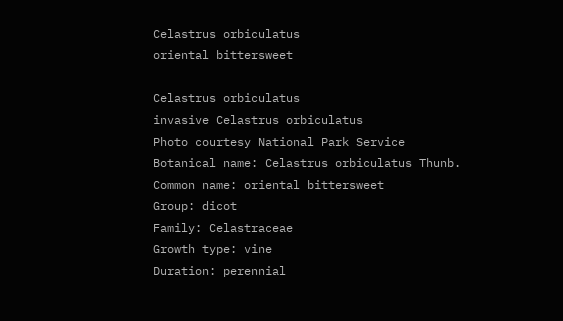Celastrus orbiculatus
oriental bittersweet

Celastrus orbiculatus
invasive Celastrus orbiculatus
Photo courtesy National Park Service
Botanical name: Celastrus orbiculatus Thunb.
Common name: oriental bittersweet
Group: dicot
Family: Celastraceae
Growth type: vine
Duration: perennial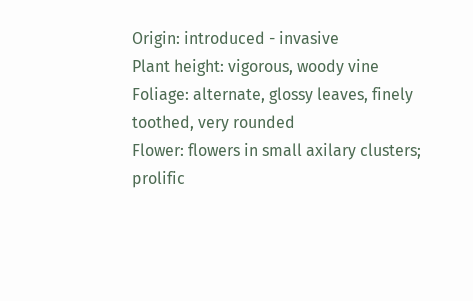Origin: introduced - invasive
Plant height: vigorous, woody vine
Foliage: alternate, glossy leaves, finely toothed, very rounded
Flower: flowers in small axilary clusters; prolific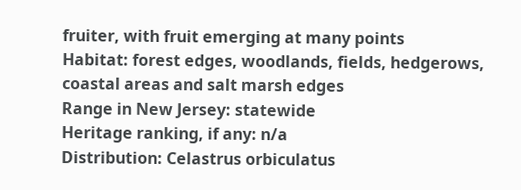fruiter, with fruit emerging at many points
Habitat: forest edges, woodlands, fields, hedgerows, coastal areas and salt marsh edges
Range in New Jersey: statewide
Heritage ranking, if any: n/a
Distribution: Celastrus orbiculatus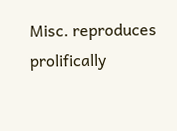Misc. reproduces prolifically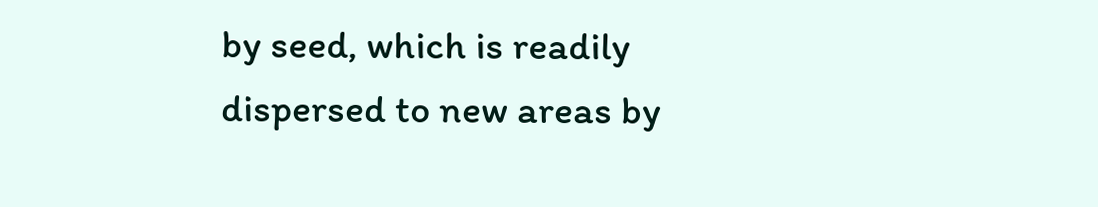by seed, which is readily dispersed to new areas by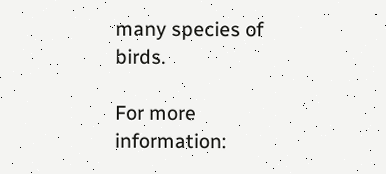many species of birds.

For more information: